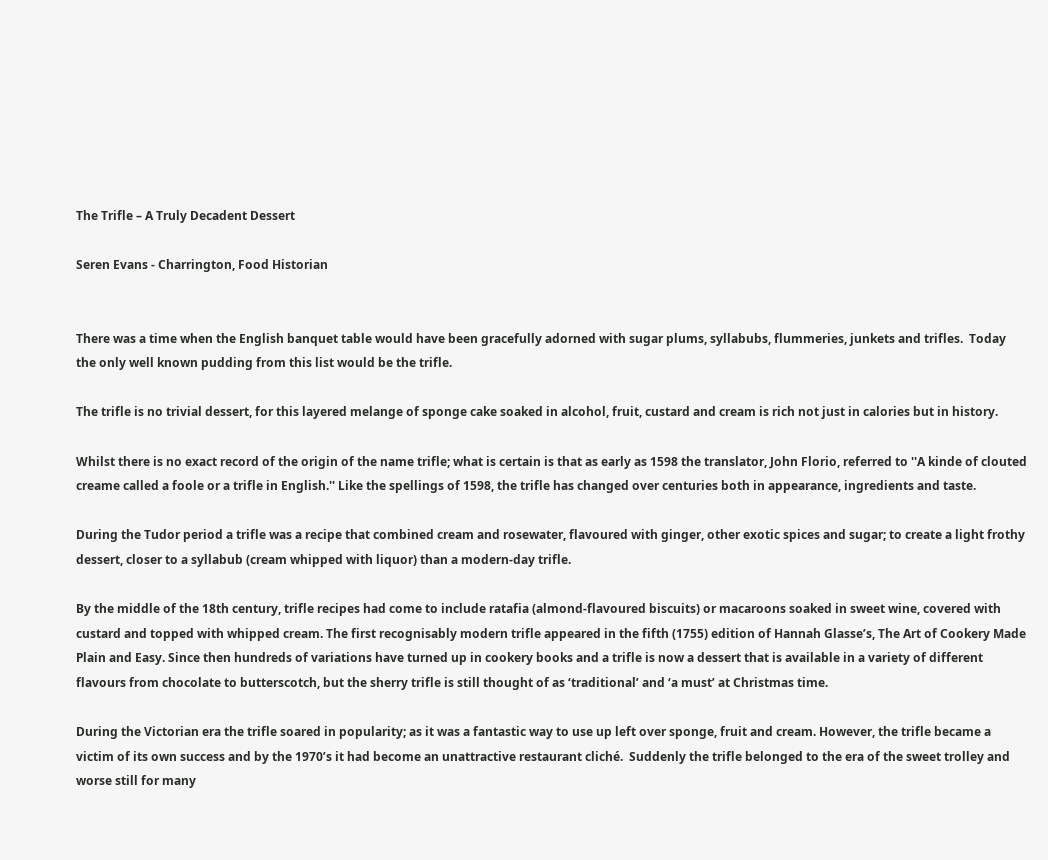The Trifle – A Truly Decadent Dessert

Seren Evans - Charrington, Food Historian


There was a time when the English banquet table would have been gracefully adorned with sugar plums, syllabubs, flummeries, junkets and trifles.  Today the only well known pudding from this list would be the trifle.

The trifle is no trivial dessert, for this layered melange of sponge cake soaked in alcohol, fruit, custard and cream is rich not just in calories but in history.

Whilst there is no exact record of the origin of the name trifle; what is certain is that as early as 1598 the translator, John Florio, referred to ''A kinde of clouted creame called a foole or a trifle in English.'' Like the spellings of 1598, the trifle has changed over centuries both in appearance, ingredients and taste.

During the Tudor period a trifle was a recipe that combined cream and rosewater, flavoured with ginger, other exotic spices and sugar; to create a light frothy dessert, closer to a syllabub (cream whipped with liquor) than a modern-day trifle.

By the middle of the 18th century, trifle recipes had come to include ratafia (almond-flavoured biscuits) or macaroons soaked in sweet wine, covered with custard and topped with whipped cream. The first recognisably modern trifle appeared in the fifth (1755) edition of Hannah Glasse’s, The Art of Cookery Made Plain and Easy. Since then hundreds of variations have turned up in cookery books and a trifle is now a dessert that is available in a variety of different flavours from chocolate to butterscotch, but the sherry trifle is still thought of as ‘traditional’ and ‘a must’ at Christmas time.

During the Victorian era the trifle soared in popularity; as it was a fantastic way to use up left over sponge, fruit and cream. However, the trifle became a victim of its own success and by the 1970’s it had become an unattractive restaurant cliché.  Suddenly the trifle belonged to the era of the sweet trolley and worse still for many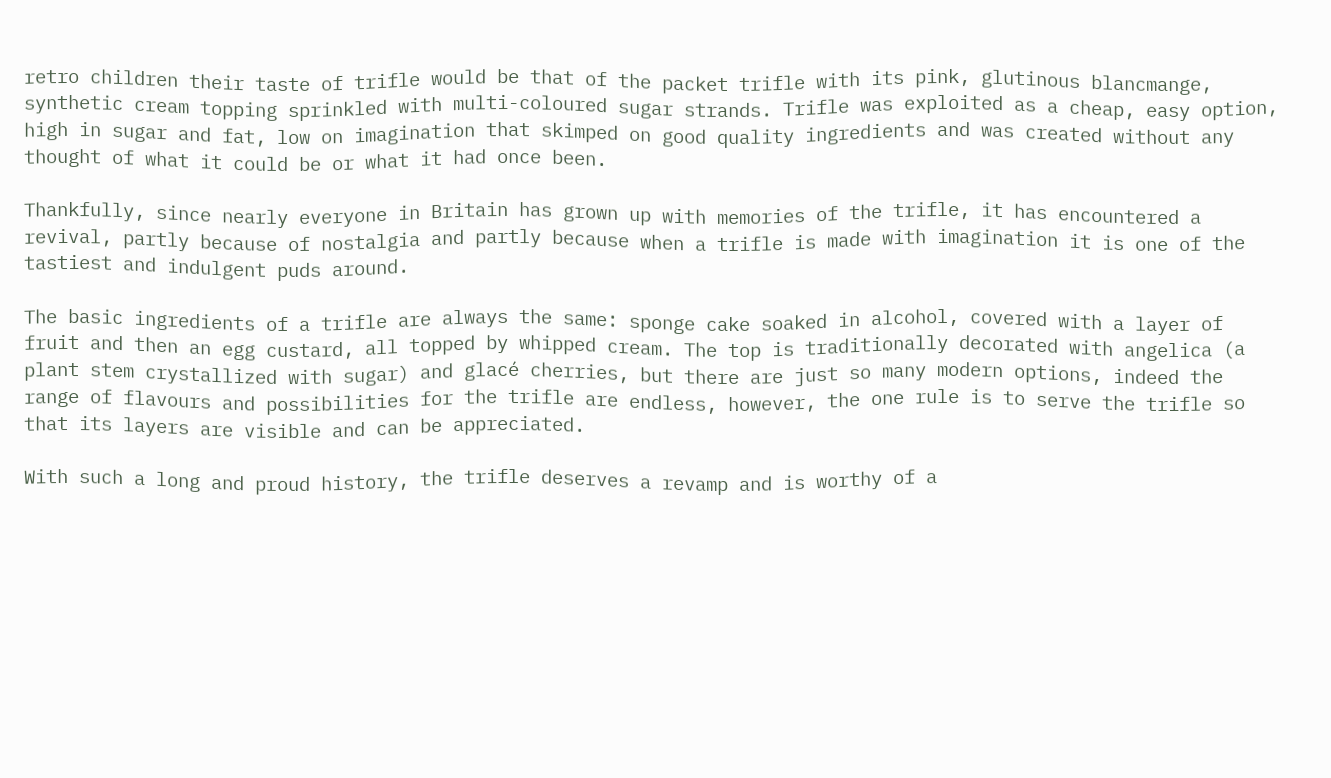retro children their taste of trifle would be that of the packet trifle with its pink, glutinous blancmange, synthetic cream topping sprinkled with multi-coloured sugar strands. Trifle was exploited as a cheap, easy option, high in sugar and fat, low on imagination that skimped on good quality ingredients and was created without any thought of what it could be or what it had once been.

Thankfully, since nearly everyone in Britain has grown up with memories of the trifle, it has encountered a revival, partly because of nostalgia and partly because when a trifle is made with imagination it is one of the tastiest and indulgent puds around.

The basic ingredients of a trifle are always the same: sponge cake soaked in alcohol, covered with a layer of fruit and then an egg custard, all topped by whipped cream. The top is traditionally decorated with angelica (a plant stem crystallized with sugar) and glacé cherries, but there are just so many modern options, indeed the range of flavours and possibilities for the trifle are endless, however, the one rule is to serve the trifle so that its layers are visible and can be appreciated.

With such a long and proud history, the trifle deserves a revamp and is worthy of a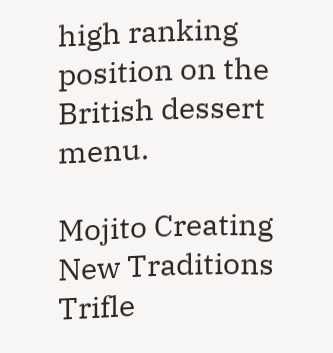high ranking position on the British dessert menu.

Mojito Creating New Traditions Trifle